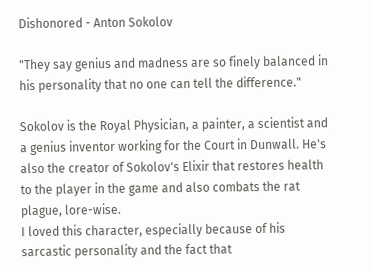Dishonored - Anton Sokolov

"They say genius and madness are so finely balanced in his personality that no one can tell the difference."

Sokolov is the Royal Physician, a painter, a scientist and a genius inventor working for the Court in Dunwall. He's also the creator of Sokolov's Elixir that restores health to the player in the game and also combats the rat plague, lore-wise.
I loved this character, especially because of his sarcastic personality and the fact that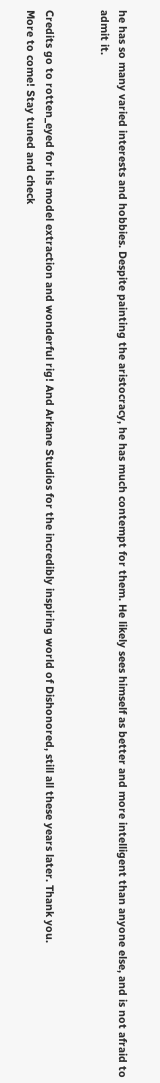he has so many varied interests and hobbies. Despite painting the aristocracy, he has much contempt for them. He likely sees himself as better and more intelligent than anyone else, and is not afraid to admit it.


Credits go to rotten_eyed for his model extraction and wonderful rig! And Arkane Studios for the incredibly inspiring world of Dishonored, still all these years later. Thank you.
More to come! Stay tuned and check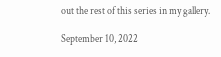out the rest of this series in my gallery.

September 10, 2022